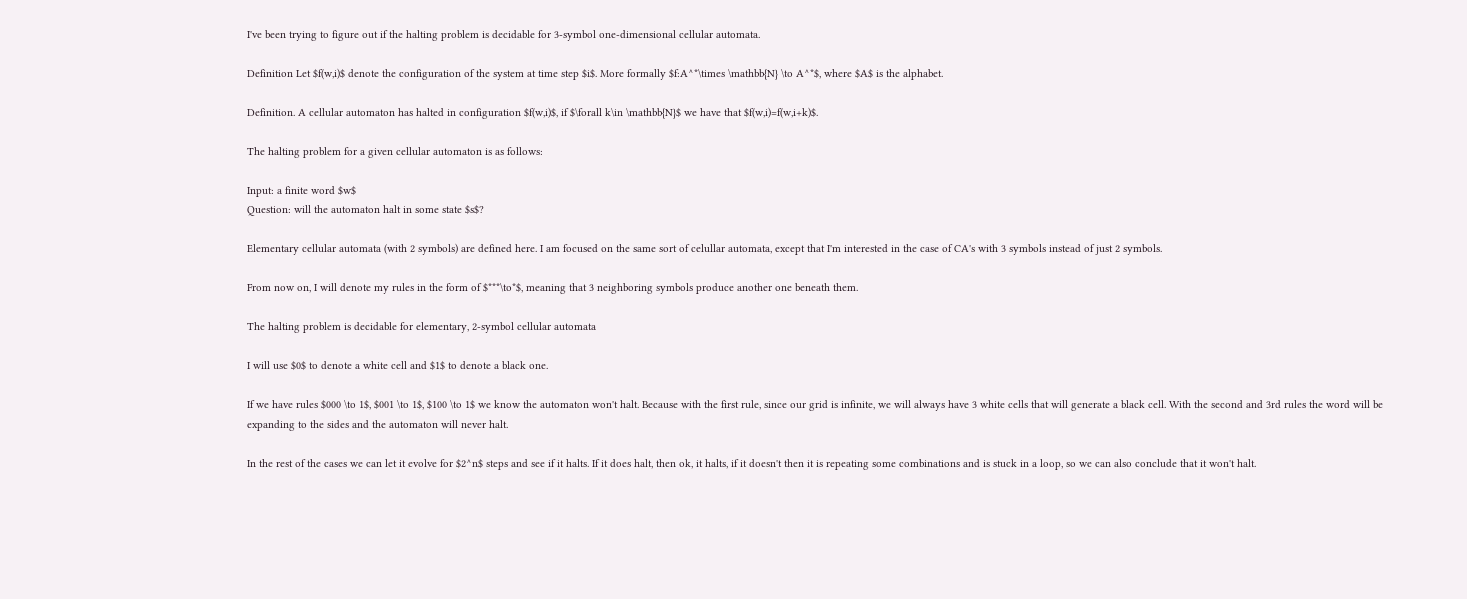I've been trying to figure out if the halting problem is decidable for 3-symbol one-dimensional cellular automata.

Definition Let $f(w,i)$ denote the configuration of the system at time step $i$. More formally $f:A^*\times \mathbb{N} \to A^*$, where $A$ is the alphabet.

Definition. A cellular automaton has halted in configuration $f(w,i)$, if $\forall k\in \mathbb{N}$ we have that $f(w,i)=f(w,i+k)$.

The halting problem for a given cellular automaton is as follows:

Input: a finite word $w$
Question: will the automaton halt in some state $s$?

Elementary cellular automata (with 2 symbols) are defined here. I am focused on the same sort of celullar automata, except that I'm interested in the case of CA's with 3 symbols instead of just 2 symbols.

From now on, I will denote my rules in the form of $***\to*$, meaning that 3 neighboring symbols produce another one beneath them.

The halting problem is decidable for elementary, 2-symbol cellular automata

I will use $0$ to denote a white cell and $1$ to denote a black one.

If we have rules $000 \to 1$, $001 \to 1$, $100 \to 1$ we know the automaton won't halt. Because with the first rule, since our grid is infinite, we will always have 3 white cells that will generate a black cell. With the second and 3rd rules the word will be expanding to the sides and the automaton will never halt.

In the rest of the cases we can let it evolve for $2^n$ steps and see if it halts. If it does halt, then ok, it halts, if it doesn't then it is repeating some combinations and is stuck in a loop, so we can also conclude that it won't halt.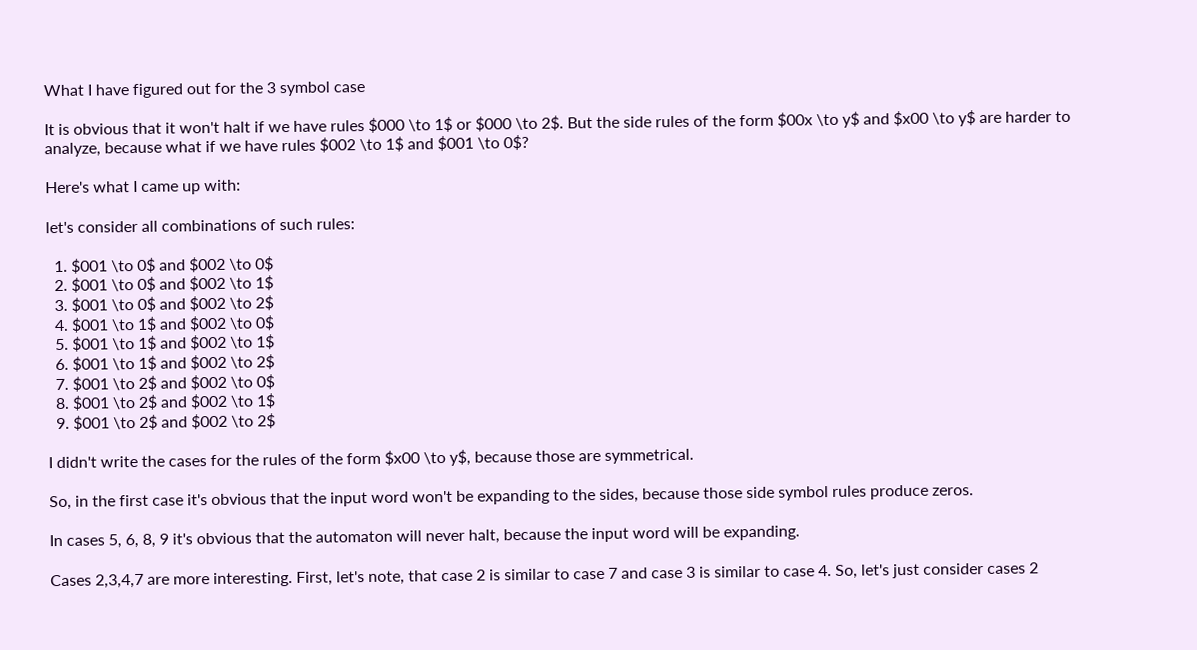What I have figured out for the 3 symbol case

It is obvious that it won't halt if we have rules $000 \to 1$ or $000 \to 2$. But the side rules of the form $00x \to y$ and $x00 \to y$ are harder to analyze, because what if we have rules $002 \to 1$ and $001 \to 0$?

Here's what I came up with:

let's consider all combinations of such rules:

  1. $001 \to 0$ and $002 \to 0$
  2. $001 \to 0$ and $002 \to 1$
  3. $001 \to 0$ and $002 \to 2$
  4. $001 \to 1$ and $002 \to 0$
  5. $001 \to 1$ and $002 \to 1$
  6. $001 \to 1$ and $002 \to 2$
  7. $001 \to 2$ and $002 \to 0$
  8. $001 \to 2$ and $002 \to 1$
  9. $001 \to 2$ and $002 \to 2$

I didn't write the cases for the rules of the form $x00 \to y$, because those are symmetrical.

So, in the first case it's obvious that the input word won't be expanding to the sides, because those side symbol rules produce zeros.

In cases 5, 6, 8, 9 it's obvious that the automaton will never halt, because the input word will be expanding.

Cases 2,3,4,7 are more interesting. First, let's note, that case 2 is similar to case 7 and case 3 is similar to case 4. So, let's just consider cases 2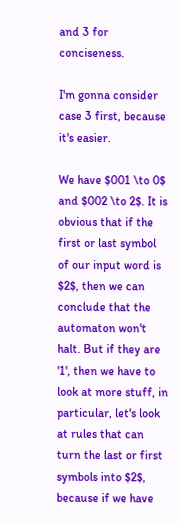and 3 for conciseness.

I'm gonna consider case 3 first, because it's easier.

We have $001 \to 0$ and $002 \to 2$. It is obvious that if the first or last symbol of our input word is $2$, then we can conclude that the automaton won't halt. But if they are '1', then we have to look at more stuff, in particular, let's look at rules that can turn the last or first symbols into $2$, because if we have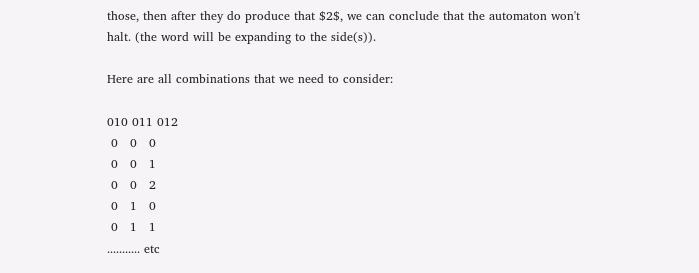those, then after they do produce that $2$, we can conclude that the automaton won't halt. (the word will be expanding to the side(s)).

Here are all combinations that we need to consider:

010 011 012
 0   0   0
 0   0   1
 0   0   2
 0   1   0
 0   1   1
........... etc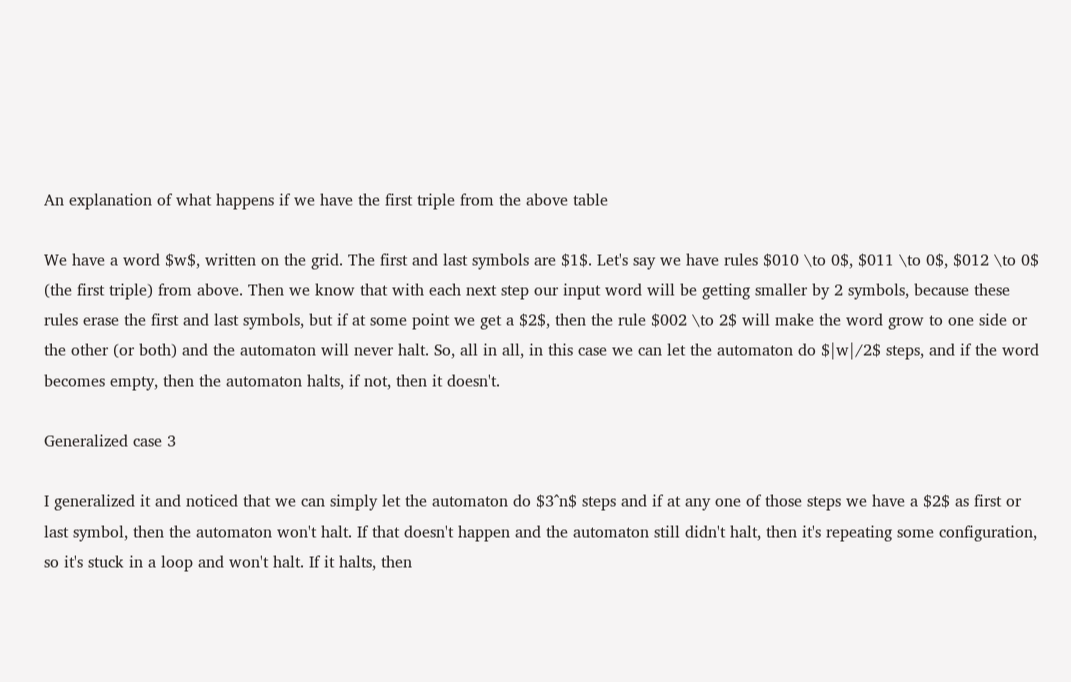An explanation of what happens if we have the first triple from the above table

We have a word $w$, written on the grid. The first and last symbols are $1$. Let's say we have rules $010 \to 0$, $011 \to 0$, $012 \to 0$ (the first triple) from above. Then we know that with each next step our input word will be getting smaller by 2 symbols, because these rules erase the first and last symbols, but if at some point we get a $2$, then the rule $002 \to 2$ will make the word grow to one side or the other (or both) and the automaton will never halt. So, all in all, in this case we can let the automaton do $|w|/2$ steps, and if the word becomes empty, then the automaton halts, if not, then it doesn't.

Generalized case 3

I generalized it and noticed that we can simply let the automaton do $3^n$ steps and if at any one of those steps we have a $2$ as first or last symbol, then the automaton won't halt. If that doesn't happen and the automaton still didn't halt, then it's repeating some configuration, so it's stuck in a loop and won't halt. If it halts, then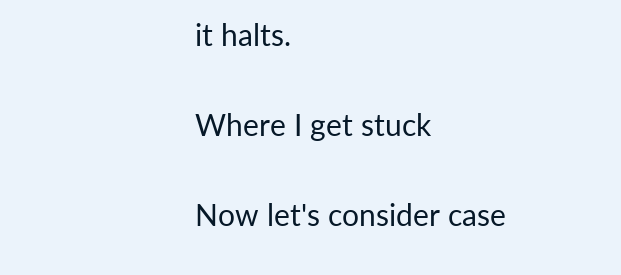it halts.

Where I get stuck

Now let's consider case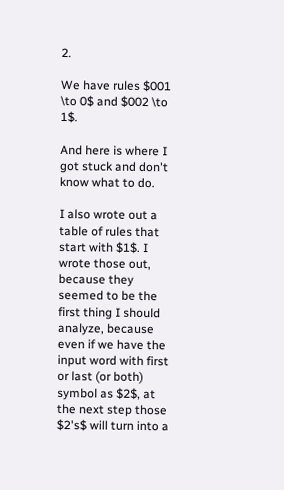2.

We have rules $001 \to 0$ and $002 \to 1$.

And here is where I got stuck and don't know what to do.

I also wrote out a table of rules that start with $1$. I wrote those out, because they seemed to be the first thing I should analyze, because even if we have the input word with first or last (or both) symbol as $2$, at the next step those $2's$ will turn into a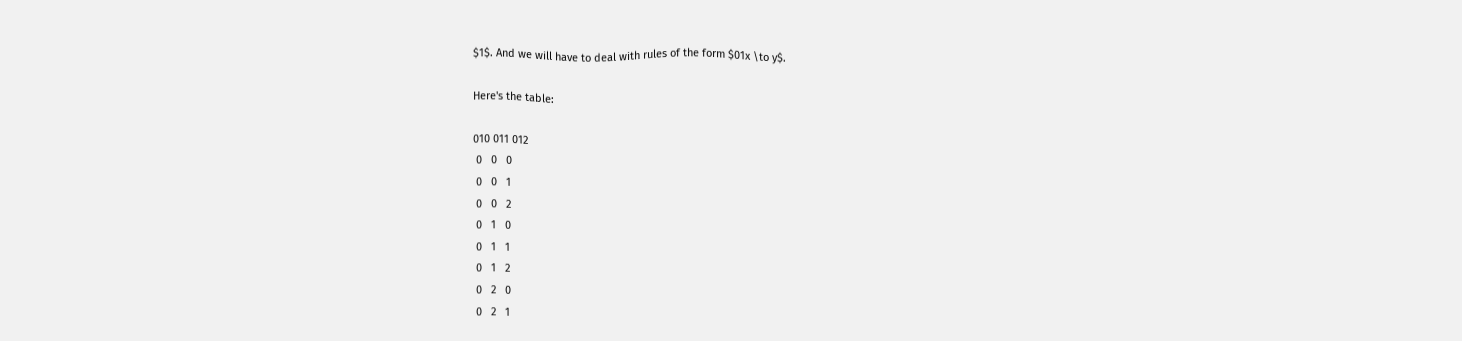$1$. And we will have to deal with rules of the form $01x \to y$.

Here's the table:

010 011 012
 0   0   0
 0   0   1
 0   0   2
 0   1   0
 0   1   1
 0   1   2
 0   2   0
 0   2   1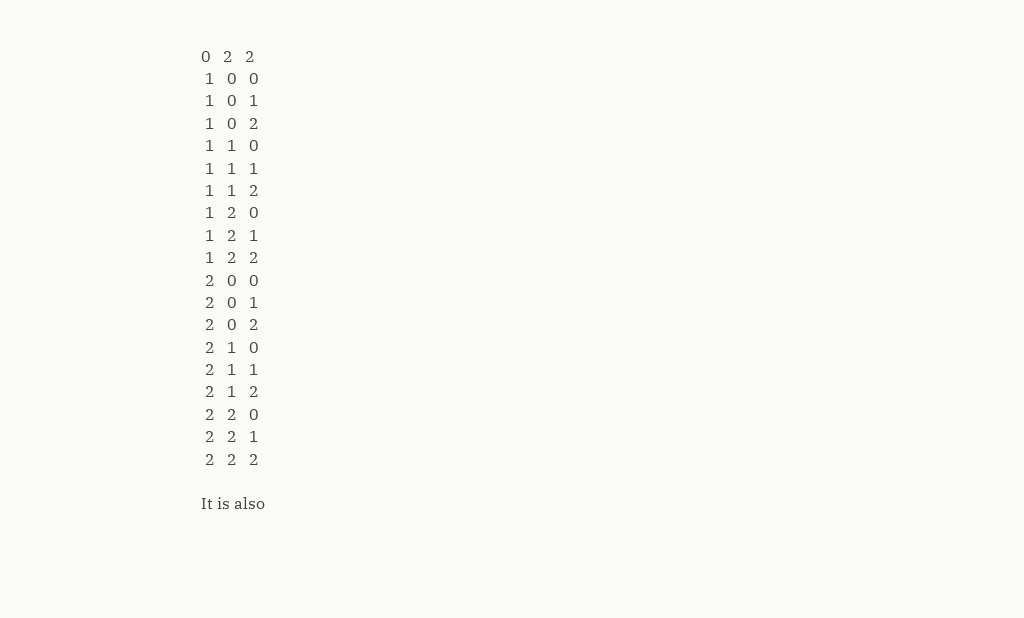0   2   2
 1   0   0
 1   0   1
 1   0   2
 1   1   0
 1   1   1
 1   1   2
 1   2   0
 1   2   1
 1   2   2
 2   0   0
 2   0   1
 2   0   2
 2   1   0
 2   1   1
 2   1   2
 2   2   0
 2   2   1
 2   2   2

It is also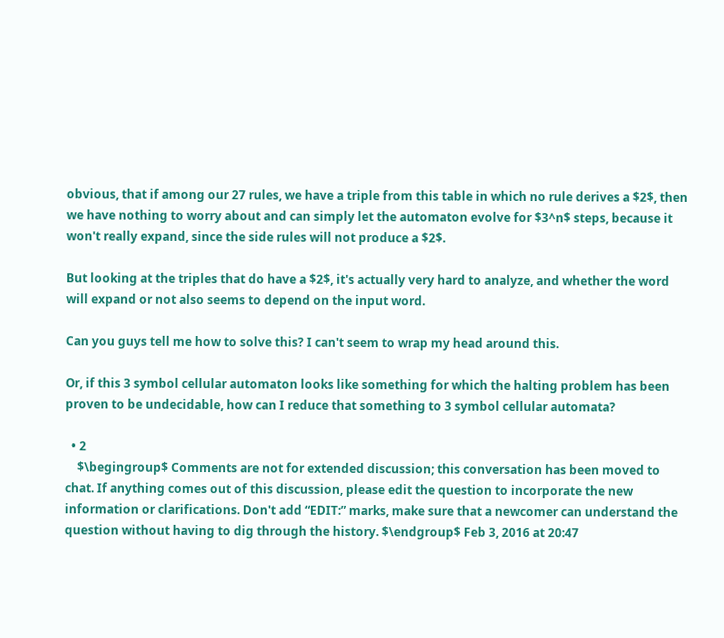obvious, that if among our 27 rules, we have a triple from this table in which no rule derives a $2$, then we have nothing to worry about and can simply let the automaton evolve for $3^n$ steps, because it won't really expand, since the side rules will not produce a $2$.

But looking at the triples that do have a $2$, it's actually very hard to analyze, and whether the word will expand or not also seems to depend on the input word.

Can you guys tell me how to solve this? I can't seem to wrap my head around this.

Or, if this 3 symbol cellular automaton looks like something for which the halting problem has been proven to be undecidable, how can I reduce that something to 3 symbol cellular automata?

  • 2
    $\begingroup$ Comments are not for extended discussion; this conversation has been moved to chat. If anything comes out of this discussion, please edit the question to incorporate the new information or clarifications. Don't add “EDIT:” marks, make sure that a newcomer can understand the question without having to dig through the history. $\endgroup$ Feb 3, 2016 at 20:47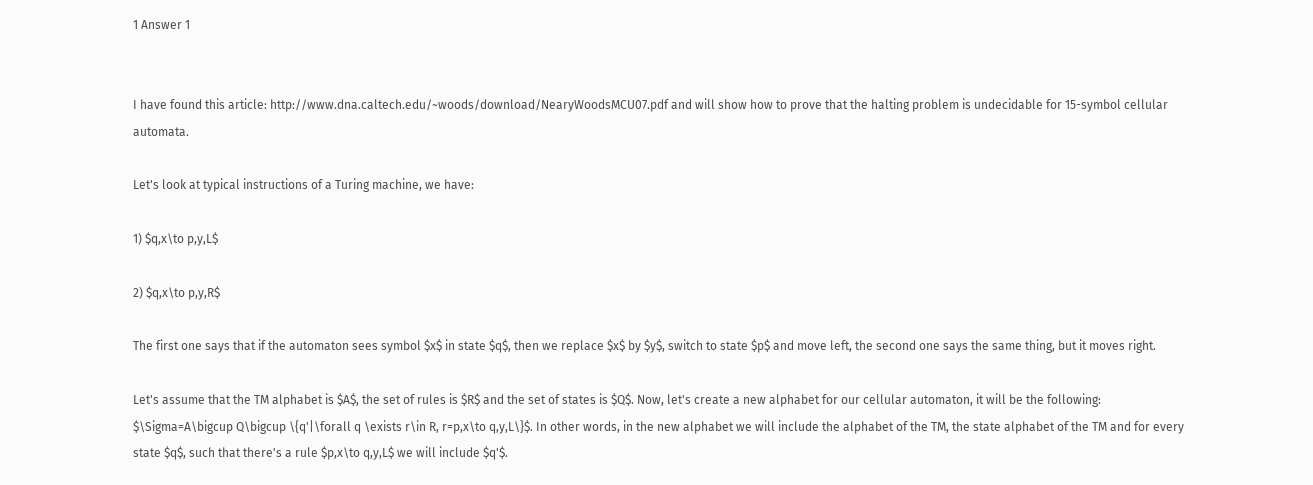1 Answer 1


I have found this article: http://www.dna.caltech.edu/~woods/download/NearyWoodsMCU07.pdf and will show how to prove that the halting problem is undecidable for 15-symbol cellular automata.

Let's look at typical instructions of a Turing machine, we have:

1) $q,x\to p,y,L$

2) $q,x\to p,y,R$

The first one says that if the automaton sees symbol $x$ in state $q$, then we replace $x$ by $y$, switch to state $p$ and move left, the second one says the same thing, but it moves right.

Let's assume that the TM alphabet is $A$, the set of rules is $R$ and the set of states is $Q$. Now, let's create a new alphabet for our cellular automaton, it will be the following: $\Sigma=A\bigcup Q\bigcup \{q'|\forall q \exists r\in R, r=p,x\to q,y,L\}$. In other words, in the new alphabet we will include the alphabet of the TM, the state alphabet of the TM and for every state $q$, such that there's a rule $p,x\to q,y,L$ we will include $q'$.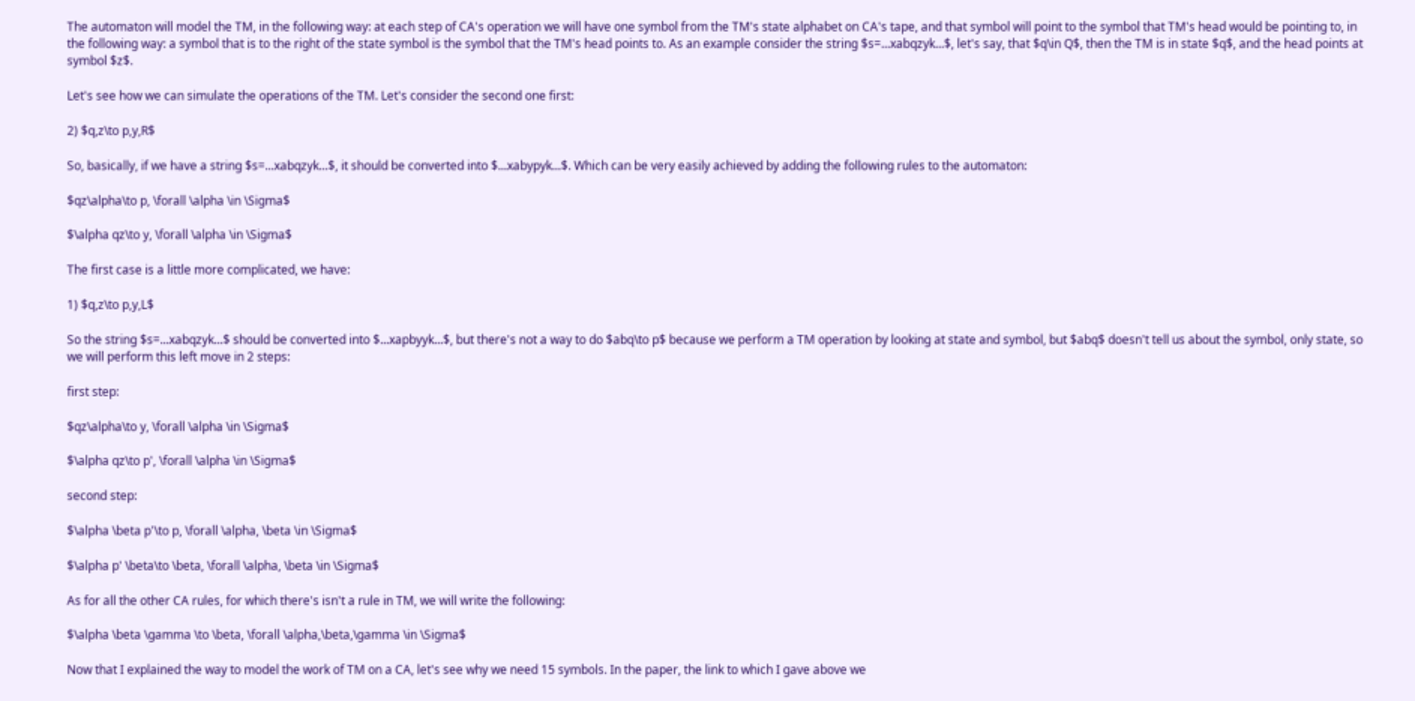The automaton will model the TM, in the following way: at each step of CA's operation we will have one symbol from the TM's state alphabet on CA's tape, and that symbol will point to the symbol that TM's head would be pointing to, in the following way: a symbol that is to the right of the state symbol is the symbol that the TM's head points to. As an example consider the string $s=...xabqzyk...$, let's say, that $q\in Q$, then the TM is in state $q$, and the head points at symbol $z$.

Let's see how we can simulate the operations of the TM. Let's consider the second one first:

2) $q,z\to p,y,R$

So, basically, if we have a string $s=...xabqzyk...$, it should be converted into $...xabypyk...$. Which can be very easily achieved by adding the following rules to the automaton:

$qz\alpha\to p, \forall \alpha \in \Sigma$

$\alpha qz\to y, \forall \alpha \in \Sigma$

The first case is a little more complicated, we have:

1) $q,z\to p,y,L$

So the string $s=...xabqzyk...$ should be converted into $...xapbyyk...$, but there's not a way to do $abq\to p$ because we perform a TM operation by looking at state and symbol, but $abq$ doesn't tell us about the symbol, only state, so we will perform this left move in 2 steps:

first step:

$qz\alpha\to y, \forall \alpha \in \Sigma$

$\alpha qz\to p', \forall \alpha \in \Sigma$

second step:

$\alpha \beta p'\to p, \forall \alpha, \beta \in \Sigma$

$\alpha p' \beta\to \beta, \forall \alpha, \beta \in \Sigma$

As for all the other CA rules, for which there's isn't a rule in TM, we will write the following:

$\alpha \beta \gamma \to \beta, \forall \alpha,\beta,\gamma \in \Sigma$

Now that I explained the way to model the work of TM on a CA, let's see why we need 15 symbols. In the paper, the link to which I gave above we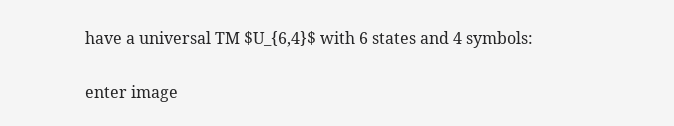have a universal TM $U_{6,4}$ with 6 states and 4 symbols:

enter image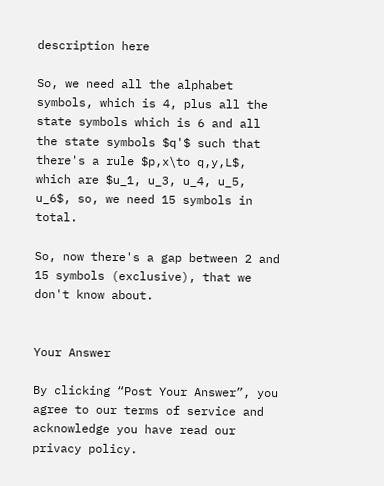description here

So, we need all the alphabet symbols, which is 4, plus all the state symbols which is 6 and all the state symbols $q'$ such that there's a rule $p,x\to q,y,L$, which are $u_1, u_3, u_4, u_5, u_6$, so, we need 15 symbols in total.

So, now there's a gap between 2 and 15 symbols (exclusive), that we don't know about.


Your Answer

By clicking “Post Your Answer”, you agree to our terms of service and acknowledge you have read our privacy policy.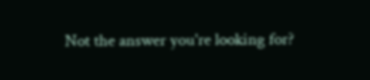Not the answer you're looking for?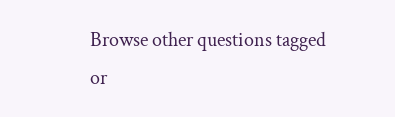Browse other questions tagged or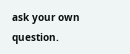ask your own question.